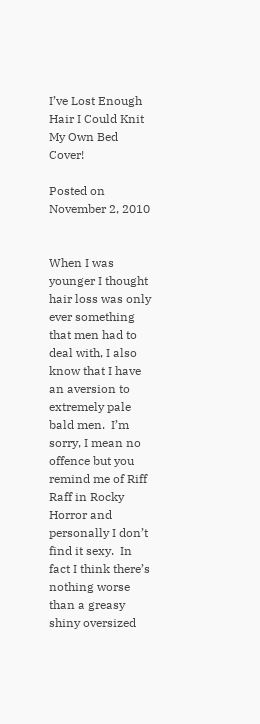I’ve Lost Enough Hair I Could Knit My Own Bed Cover!

Posted on November 2, 2010


When I was younger I thought hair loss was only ever something that men had to deal with, I also know that I have an aversion to extremely pale bald men.  I’m sorry, I mean no offence but you remind me of Riff Raff in Rocky Horror and personally I don’t find it sexy.  In fact I think there’s nothing worse than a greasy shiny oversized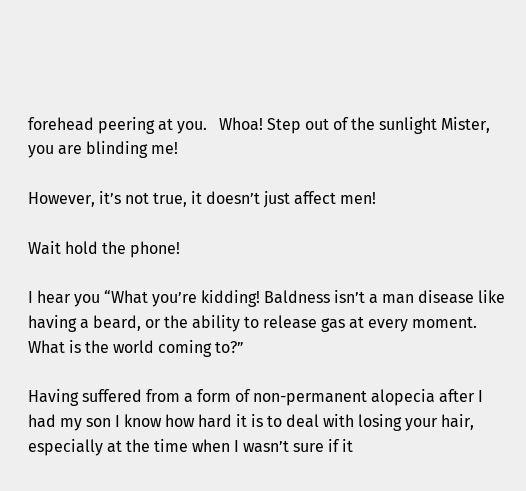forehead peering at you.   Whoa! Step out of the sunlight Mister, you are blinding me!

However, it’s not true, it doesn’t just affect men!

Wait hold the phone!

I hear you “What you’re kidding! Baldness isn’t a man disease like having a beard, or the ability to release gas at every moment.  What is the world coming to?”

Having suffered from a form of non-permanent alopecia after I had my son I know how hard it is to deal with losing your hair, especially at the time when I wasn’t sure if it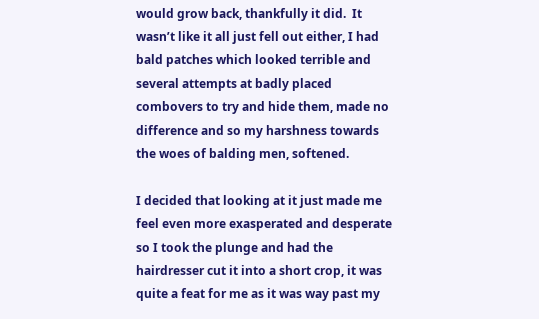would grow back, thankfully it did.  It wasn’t like it all just fell out either, I had bald patches which looked terrible and several attempts at badly placed combovers to try and hide them, made no difference and so my harshness towards the woes of balding men, softened.

I decided that looking at it just made me feel even more exasperated and desperate so I took the plunge and had the hairdresser cut it into a short crop, it was quite a feat for me as it was way past my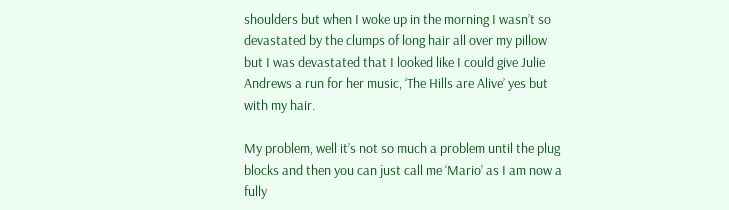shoulders but when I woke up in the morning I wasn’t so devastated by the clumps of long hair all over my pillow but I was devastated that I looked like I could give Julie Andrews a run for her music, ‘The Hills are Alive’ yes but with my hair.

My problem, well it’s not so much a problem until the plug blocks and then you can just call me ‘Mario’ as I am now a fully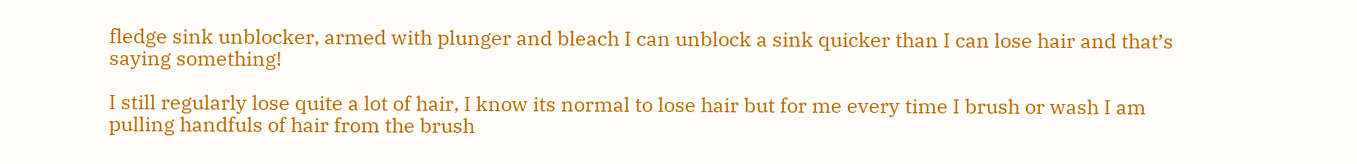fledge sink unblocker, armed with plunger and bleach I can unblock a sink quicker than I can lose hair and that’s saying something!

I still regularly lose quite a lot of hair, I know its normal to lose hair but for me every time I brush or wash I am pulling handfuls of hair from the brush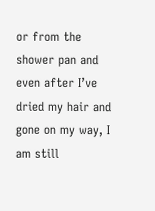or from the shower pan and even after I’ve dried my hair and gone on my way, I am still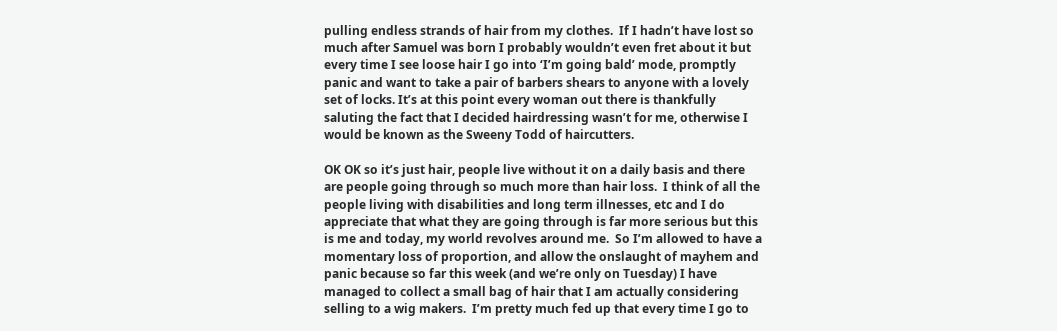pulling endless strands of hair from my clothes.  If I hadn’t have lost so much after Samuel was born I probably wouldn’t even fret about it but every time I see loose hair I go into ‘I’m going bald’ mode, promptly panic and want to take a pair of barbers shears to anyone with a lovely set of locks. It’s at this point every woman out there is thankfully saluting the fact that I decided hairdressing wasn’t for me, otherwise I would be known as the Sweeny Todd of haircutters.

OK OK so it’s just hair, people live without it on a daily basis and there are people going through so much more than hair loss.  I think of all the people living with disabilities and long term illnesses, etc and I do appreciate that what they are going through is far more serious but this is me and today, my world revolves around me.  So I’m allowed to have a momentary loss of proportion, and allow the onslaught of mayhem and panic because so far this week (and we’re only on Tuesday) I have managed to collect a small bag of hair that I am actually considering selling to a wig makers.  I’m pretty much fed up that every time I go to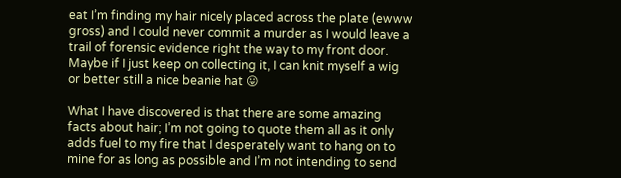eat I’m finding my hair nicely placed across the plate (ewww gross) and I could never commit a murder as I would leave a trail of forensic evidence right the way to my front door.   Maybe if I just keep on collecting it, I can knit myself a wig or better still a nice beanie hat 😛

What I have discovered is that there are some amazing facts about hair; I’m not going to quote them all as it only adds fuel to my fire that I desperately want to hang on to mine for as long as possible and I’m not intending to send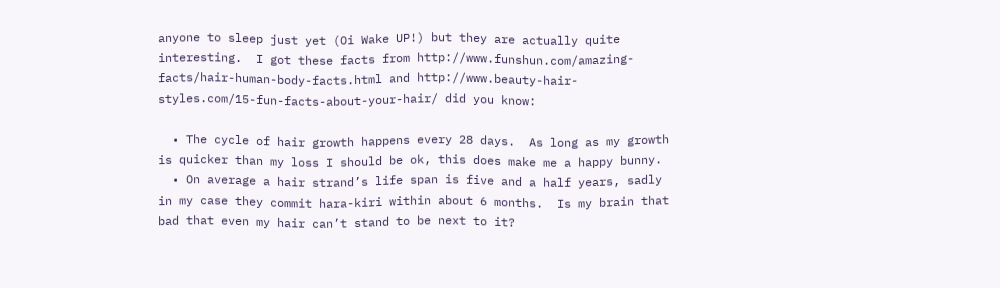anyone to sleep just yet (Oi Wake UP!) but they are actually quite interesting.  I got these facts from http://www.funshun.com/amazing-facts/hair-human-body-facts.html and http://www.beauty-hair-styles.com/15-fun-facts-about-your-hair/ did you know:

  • The cycle of hair growth happens every 28 days.  As long as my growth is quicker than my loss I should be ok, this does make me a happy bunny.
  • On average a hair strand’s life span is five and a half years, sadly in my case they commit hara-kiri within about 6 months.  Is my brain that bad that even my hair can’t stand to be next to it?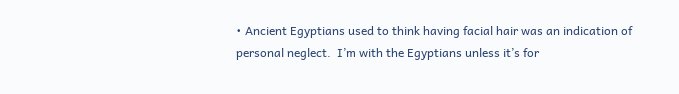• Ancient Egyptians used to think having facial hair was an indication of personal neglect.  I’m with the Egyptians unless it’s for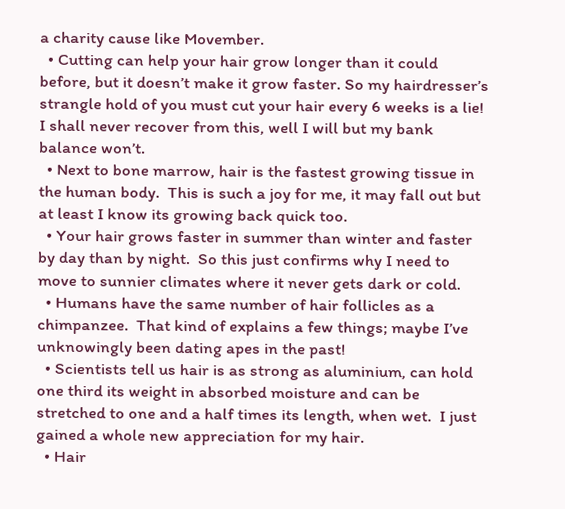a charity cause like Movember.
  • Cutting can help your hair grow longer than it could before, but it doesn’t make it grow faster. So my hairdresser’s strangle hold of you must cut your hair every 6 weeks is a lie! I shall never recover from this, well I will but my bank balance won’t.
  • Next to bone marrow, hair is the fastest growing tissue in the human body.  This is such a joy for me, it may fall out but at least I know its growing back quick too.
  • Your hair grows faster in summer than winter and faster by day than by night.  So this just confirms why I need to move to sunnier climates where it never gets dark or cold.
  • Humans have the same number of hair follicles as a chimpanzee.  That kind of explains a few things; maybe I’ve unknowingly been dating apes in the past!
  • Scientists tell us hair is as strong as aluminium, can hold one third its weight in absorbed moisture and can be stretched to one and a half times its length, when wet.  I just gained a whole new appreciation for my hair.
  • Hair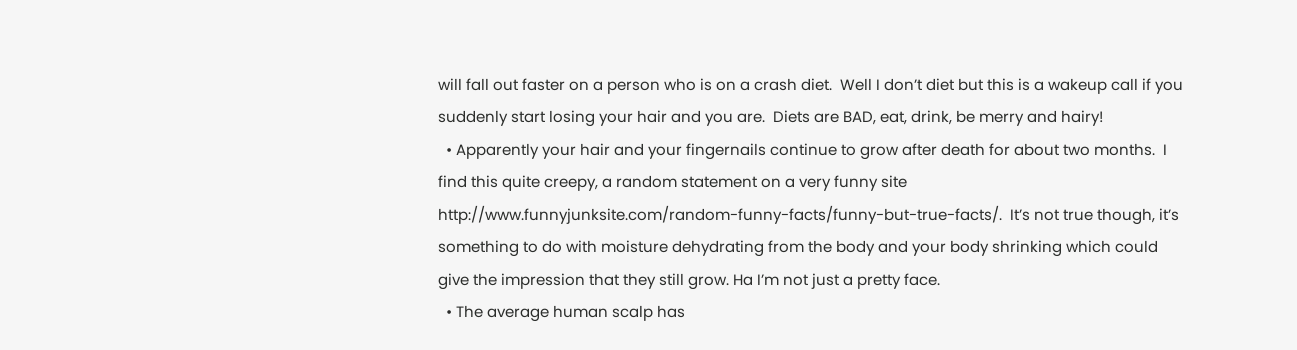will fall out faster on a person who is on a crash diet.  Well I don’t diet but this is a wakeup call if you suddenly start losing your hair and you are.  Diets are BAD, eat, drink, be merry and hairy!
  • Apparently your hair and your fingernails continue to grow after death for about two months.  I find this quite creepy, a random statement on a very funny site http://www.funnyjunksite.com/random-funny-facts/funny-but-true-facts/.  It’s not true though, it’s something to do with moisture dehydrating from the body and your body shrinking which could give the impression that they still grow. Ha I’m not just a pretty face.
  • The average human scalp has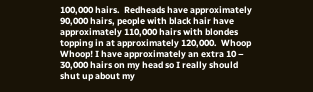100,000 hairs.  Redheads have approximately 90,000 hairs, people with black hair have approximately 110,000 hairs with blondes topping in at approximately 120,000.  Whoop Whoop! I have approximately an extra 10 – 30,000 hairs on my head so I really should shut up about my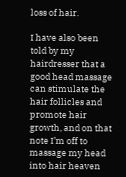loss of hair.

I have also been told by my hairdresser that a good head massage can stimulate the hair follicles and promote hair growth, and on that note I’m off to massage my head into hair heaven